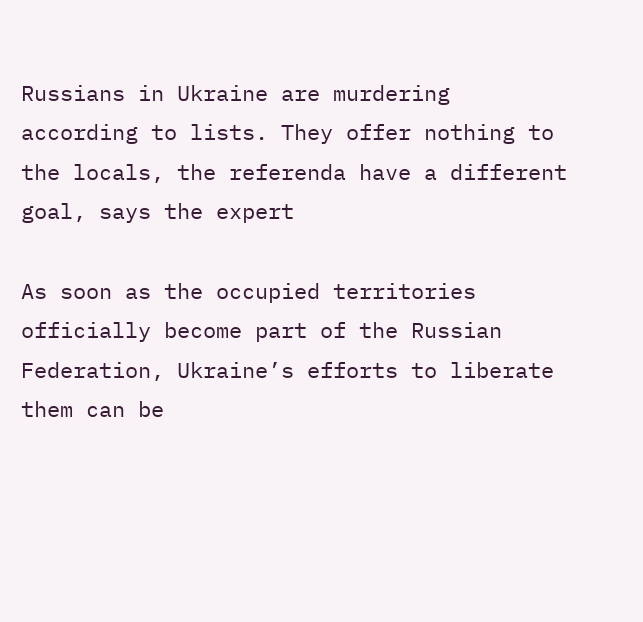Russians in Ukraine are murdering according to lists. They offer nothing to the locals, the referenda have a different goal, says the expert

As soon as the occupied territories officially become part of the Russian Federation, Ukraine’s efforts to liberate them can be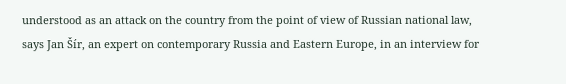understood as an attack on the country from the point of view of Russian national law, says Jan Šír, an expert on contemporary Russia and Eastern Europe, in an interview for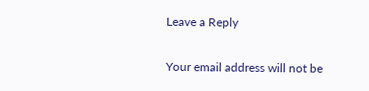Leave a Reply

Your email address will not be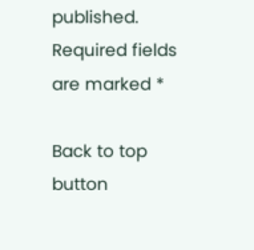published. Required fields are marked *

Back to top button